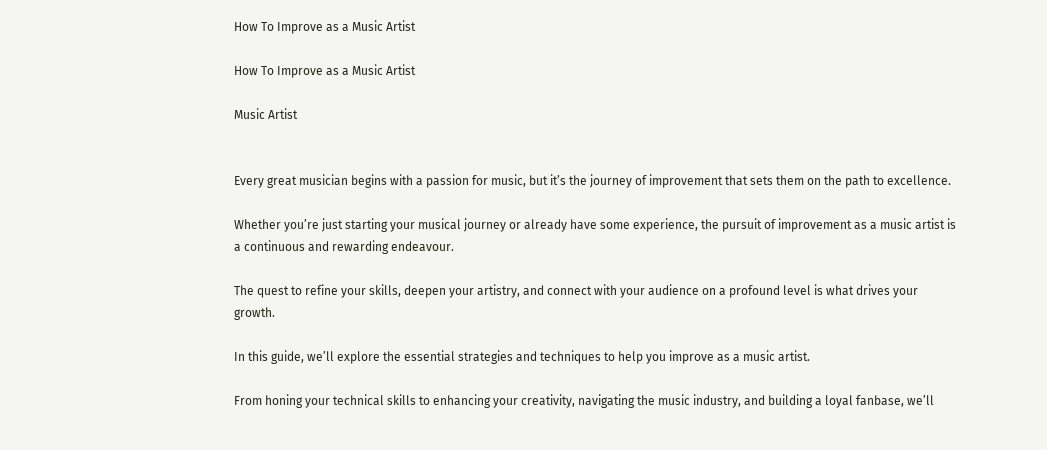How To Improve as a Music Artist

How To Improve as a Music Artist

Music Artist


Every great musician begins with a passion for music, but it’s the journey of improvement that sets them on the path to excellence.

Whether you’re just starting your musical journey or already have some experience, the pursuit of improvement as a music artist is a continuous and rewarding endeavour.

The quest to refine your skills, deepen your artistry, and connect with your audience on a profound level is what drives your growth.

In this guide, we’ll explore the essential strategies and techniques to help you improve as a music artist.

From honing your technical skills to enhancing your creativity, navigating the music industry, and building a loyal fanbase, we’ll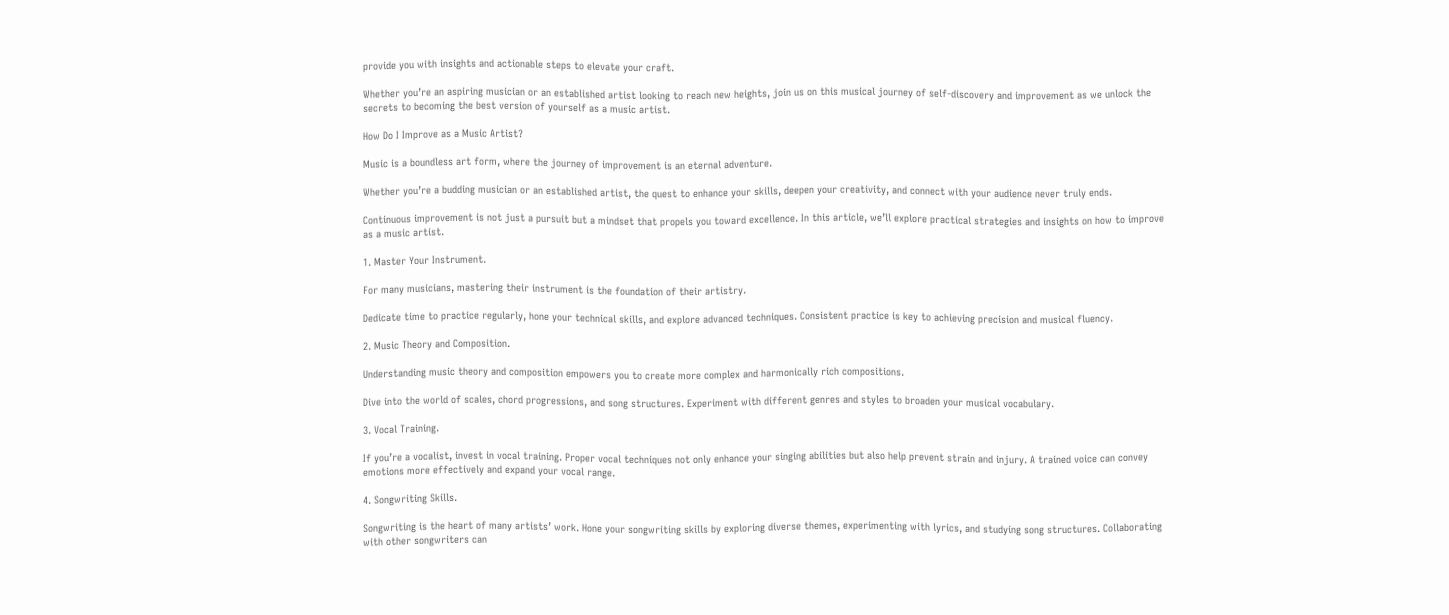provide you with insights and actionable steps to elevate your craft.

Whether you’re an aspiring musician or an established artist looking to reach new heights, join us on this musical journey of self-discovery and improvement as we unlock the secrets to becoming the best version of yourself as a music artist.

How Do I Improve as a Music Artist?

Music is a boundless art form, where the journey of improvement is an eternal adventure.

Whether you’re a budding musician or an established artist, the quest to enhance your skills, deepen your creativity, and connect with your audience never truly ends.

Continuous improvement is not just a pursuit but a mindset that propels you toward excellence. In this article, we’ll explore practical strategies and insights on how to improve as a music artist.

1. Master Your Instrument.

For many musicians, mastering their instrument is the foundation of their artistry.

Dedicate time to practice regularly, hone your technical skills, and explore advanced techniques. Consistent practice is key to achieving precision and musical fluency.

2. Music Theory and Composition.

Understanding music theory and composition empowers you to create more complex and harmonically rich compositions.

Dive into the world of scales, chord progressions, and song structures. Experiment with different genres and styles to broaden your musical vocabulary.

3. Vocal Training.

If you’re a vocalist, invest in vocal training. Proper vocal techniques not only enhance your singing abilities but also help prevent strain and injury. A trained voice can convey emotions more effectively and expand your vocal range.

4. Songwriting Skills.

Songwriting is the heart of many artists’ work. Hone your songwriting skills by exploring diverse themes, experimenting with lyrics, and studying song structures. Collaborating with other songwriters can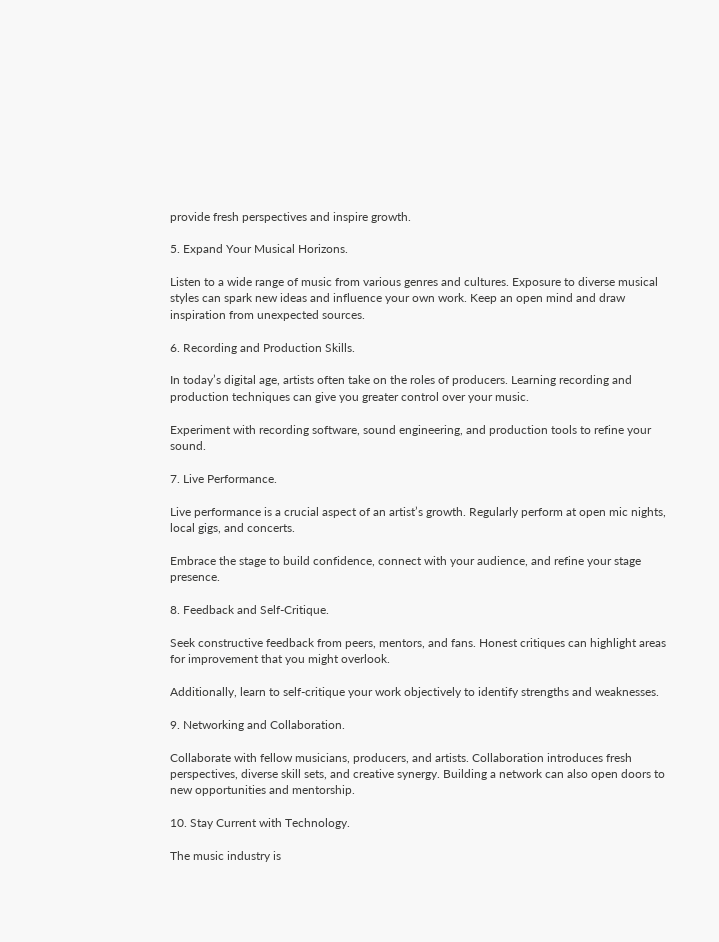provide fresh perspectives and inspire growth.

5. Expand Your Musical Horizons.

Listen to a wide range of music from various genres and cultures. Exposure to diverse musical styles can spark new ideas and influence your own work. Keep an open mind and draw inspiration from unexpected sources.

6. Recording and Production Skills.

In today’s digital age, artists often take on the roles of producers. Learning recording and production techniques can give you greater control over your music.

Experiment with recording software, sound engineering, and production tools to refine your sound.

7. Live Performance.

Live performance is a crucial aspect of an artist’s growth. Regularly perform at open mic nights, local gigs, and concerts.

Embrace the stage to build confidence, connect with your audience, and refine your stage presence.

8. Feedback and Self-Critique.

Seek constructive feedback from peers, mentors, and fans. Honest critiques can highlight areas for improvement that you might overlook.

Additionally, learn to self-critique your work objectively to identify strengths and weaknesses.

9. Networking and Collaboration.

Collaborate with fellow musicians, producers, and artists. Collaboration introduces fresh perspectives, diverse skill sets, and creative synergy. Building a network can also open doors to new opportunities and mentorship.

10. Stay Current with Technology.

The music industry is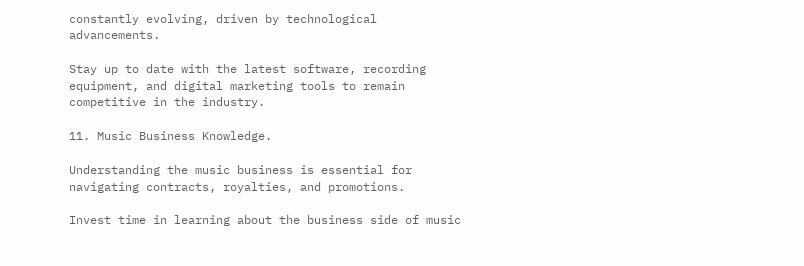constantly evolving, driven by technological advancements.

Stay up to date with the latest software, recording equipment, and digital marketing tools to remain competitive in the industry.

11. Music Business Knowledge.

Understanding the music business is essential for navigating contracts, royalties, and promotions.

Invest time in learning about the business side of music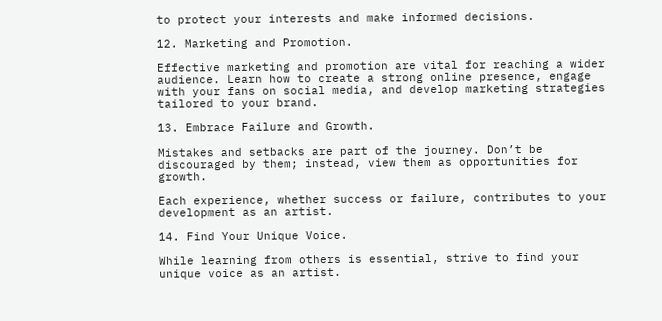to protect your interests and make informed decisions.

12. Marketing and Promotion.

Effective marketing and promotion are vital for reaching a wider audience. Learn how to create a strong online presence, engage with your fans on social media, and develop marketing strategies tailored to your brand.

13. Embrace Failure and Growth.

Mistakes and setbacks are part of the journey. Don’t be discouraged by them; instead, view them as opportunities for growth.

Each experience, whether success or failure, contributes to your development as an artist.

14. Find Your Unique Voice.

While learning from others is essential, strive to find your unique voice as an artist.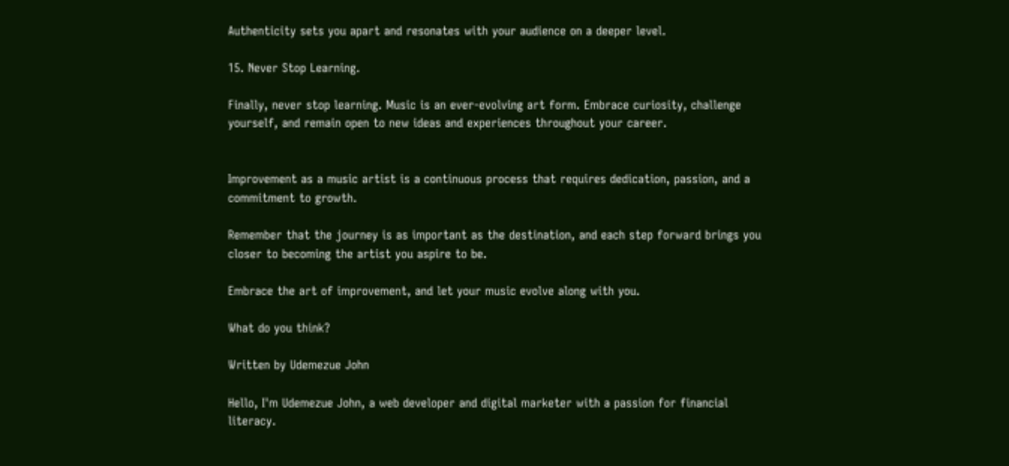Authenticity sets you apart and resonates with your audience on a deeper level.

15. Never Stop Learning.

Finally, never stop learning. Music is an ever-evolving art form. Embrace curiosity, challenge yourself, and remain open to new ideas and experiences throughout your career.


Improvement as a music artist is a continuous process that requires dedication, passion, and a commitment to growth.

Remember that the journey is as important as the destination, and each step forward brings you closer to becoming the artist you aspire to be.

Embrace the art of improvement, and let your music evolve along with you.

What do you think?

Written by Udemezue John

Hello, I'm Udemezue John, a web developer and digital marketer with a passion for financial literacy.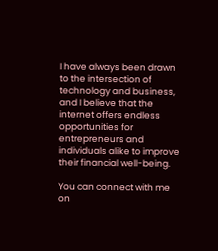I have always been drawn to the intersection of technology and business, and I believe that the internet offers endless opportunities for entrepreneurs and individuals alike to improve their financial well-being.

You can connect with me on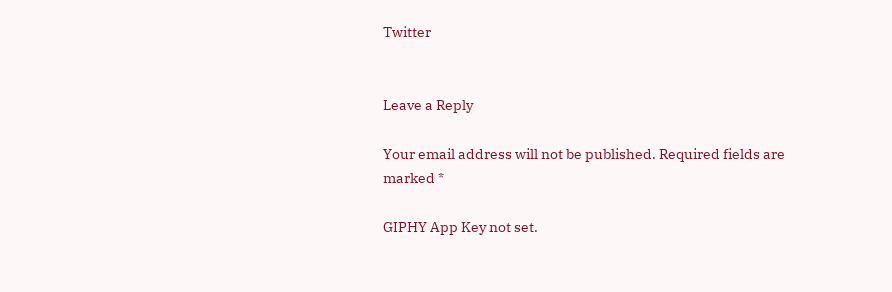Twitter


Leave a Reply

Your email address will not be published. Required fields are marked *

GIPHY App Key not set.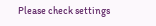Please check settings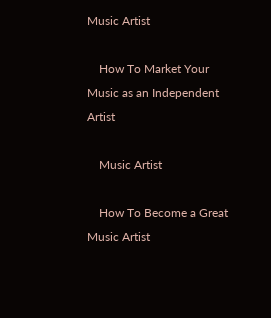Music Artist

    How To Market Your Music as an Independent Artist

    Music Artist

    How To Become a Great Music Artist